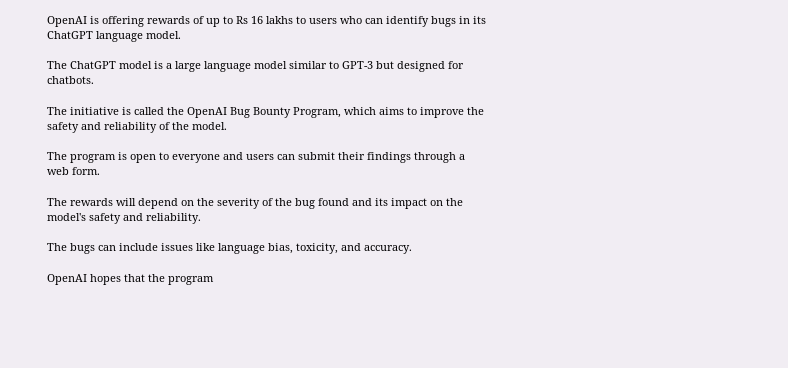OpenAI is offering rewards of up to Rs 16 lakhs to users who can identify bugs in its ChatGPT language model.

The ChatGPT model is a large language model similar to GPT-3 but designed for chatbots.

The initiative is called the OpenAI Bug Bounty Program, which aims to improve the safety and reliability of the model.

The program is open to everyone and users can submit their findings through a web form.

The rewards will depend on the severity of the bug found and its impact on the model's safety and reliability.

The bugs can include issues like language bias, toxicity, and accuracy.

OpenAI hopes that the program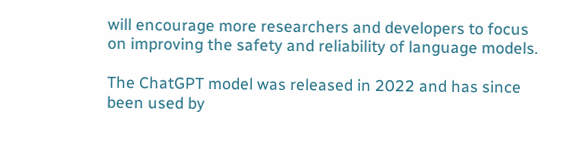will encourage more researchers and developers to focus on improving the safety and reliability of language models.

The ChatGPT model was released in 2022 and has since been used by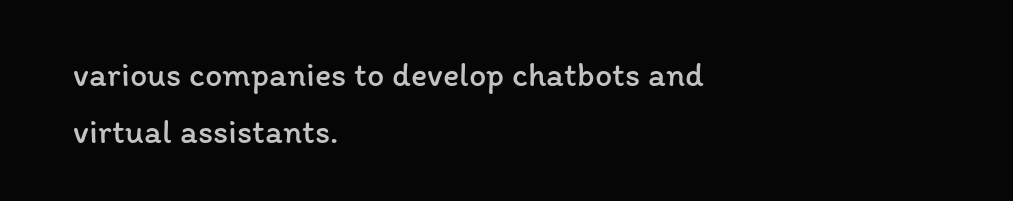various companies to develop chatbots and virtual assistants.